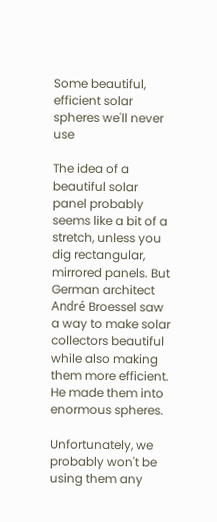Some beautiful, efficient solar spheres we'll never use

The idea of a beautiful solar panel probably seems like a bit of a stretch, unless you dig rectangular, mirrored panels. But German architect André Broessel saw a way to make solar collectors beautiful while also making them more efficient. He made them into enormous spheres.

Unfortunately, we probably won't be using them any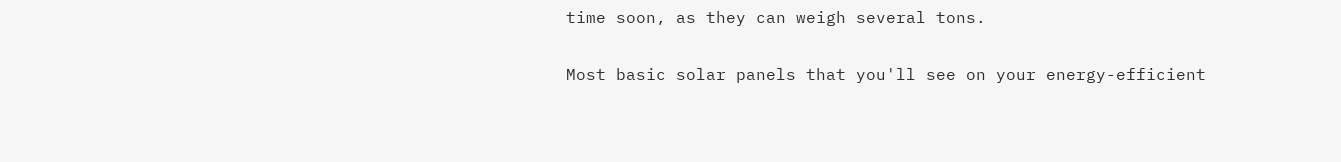time soon, as they can weigh several tons.

Most basic solar panels that you'll see on your energy-efficient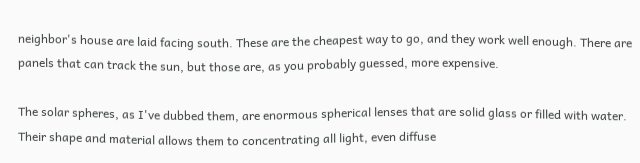neighbor's house are laid facing south. These are the cheapest way to go, and they work well enough. There are panels that can track the sun, but those are, as you probably guessed, more expensive.

The solar spheres, as I've dubbed them, are enormous spherical lenses that are solid glass or filled with water. Their shape and material allows them to concentrating all light, even diffuse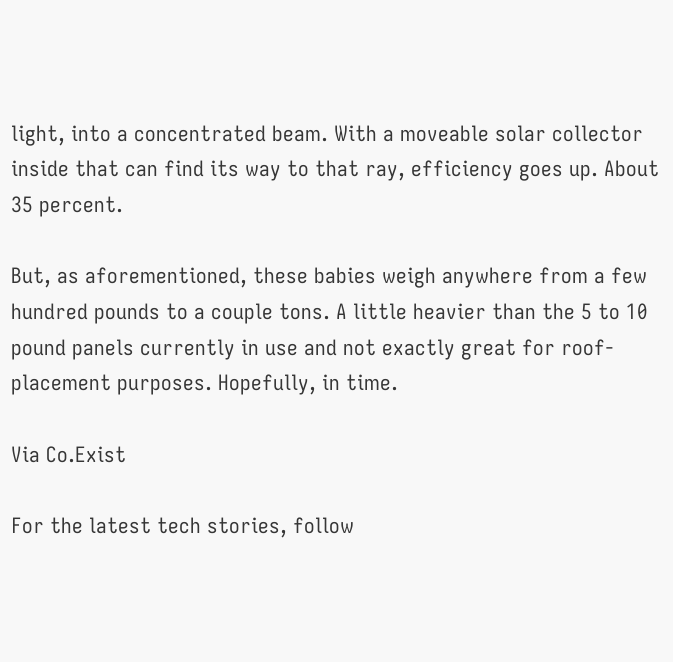light, into a concentrated beam. With a moveable solar collector inside that can find its way to that ray, efficiency goes up. About 35 percent.

But, as aforementioned, these babies weigh anywhere from a few hundred pounds to a couple tons. A little heavier than the 5 to 10 pound panels currently in use and not exactly great for roof-placement purposes. Hopefully, in time.

Via Co.Exist

For the latest tech stories, follow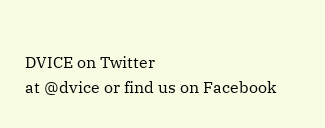DVICE on Twitter
at @dvice or find us on Facebook